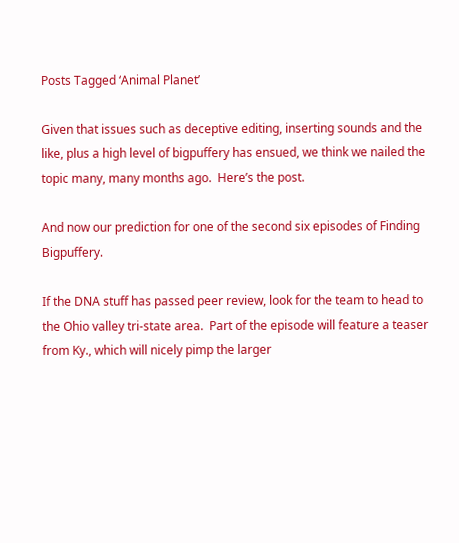Posts Tagged ‘Animal Planet’

Given that issues such as deceptive editing, inserting sounds and the like, plus a high level of bigpuffery has ensued, we think we nailed the topic many, many months ago.  Here’s the post.

And now our prediction for one of the second six episodes of Finding Bigpuffery.

If the DNA stuff has passed peer review, look for the team to head to the Ohio valley tri-state area.  Part of the episode will feature a teaser from Ky., which will nicely pimp the larger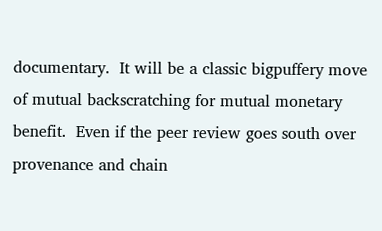documentary.  It will be a classic bigpuffery move of mutual backscratching for mutual monetary benefit.  Even if the peer review goes south over provenance and chain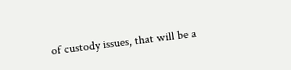of custody issues, that will be a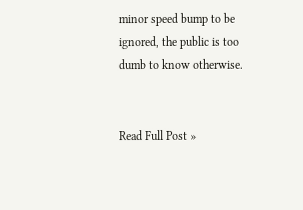minor speed bump to be ignored, the public is too dumb to know otherwise.


Read Full Post »